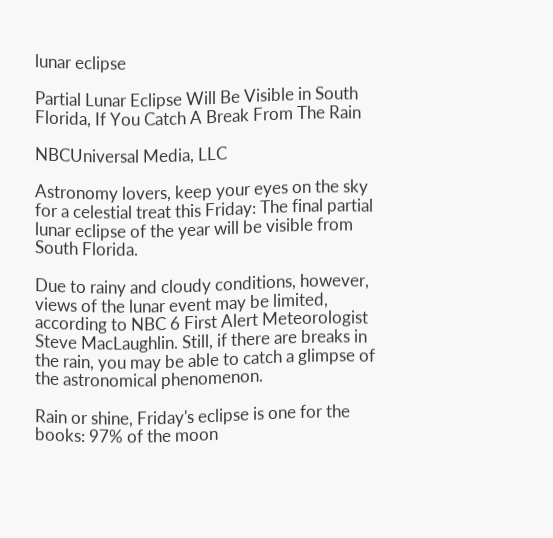lunar eclipse

Partial Lunar Eclipse Will Be Visible in South Florida, If You Catch A Break From The Rain

NBCUniversal Media, LLC

Astronomy lovers, keep your eyes on the sky for a celestial treat this Friday: The final partial lunar eclipse of the year will be visible from South Florida.

Due to rainy and cloudy conditions, however, views of the lunar event may be limited, according to NBC 6 First Alert Meteorologist Steve MacLaughlin. Still, if there are breaks in the rain, you may be able to catch a glimpse of the astronomical phenomenon.

Rain or shine, Friday's eclipse is one for the books: 97% of the moon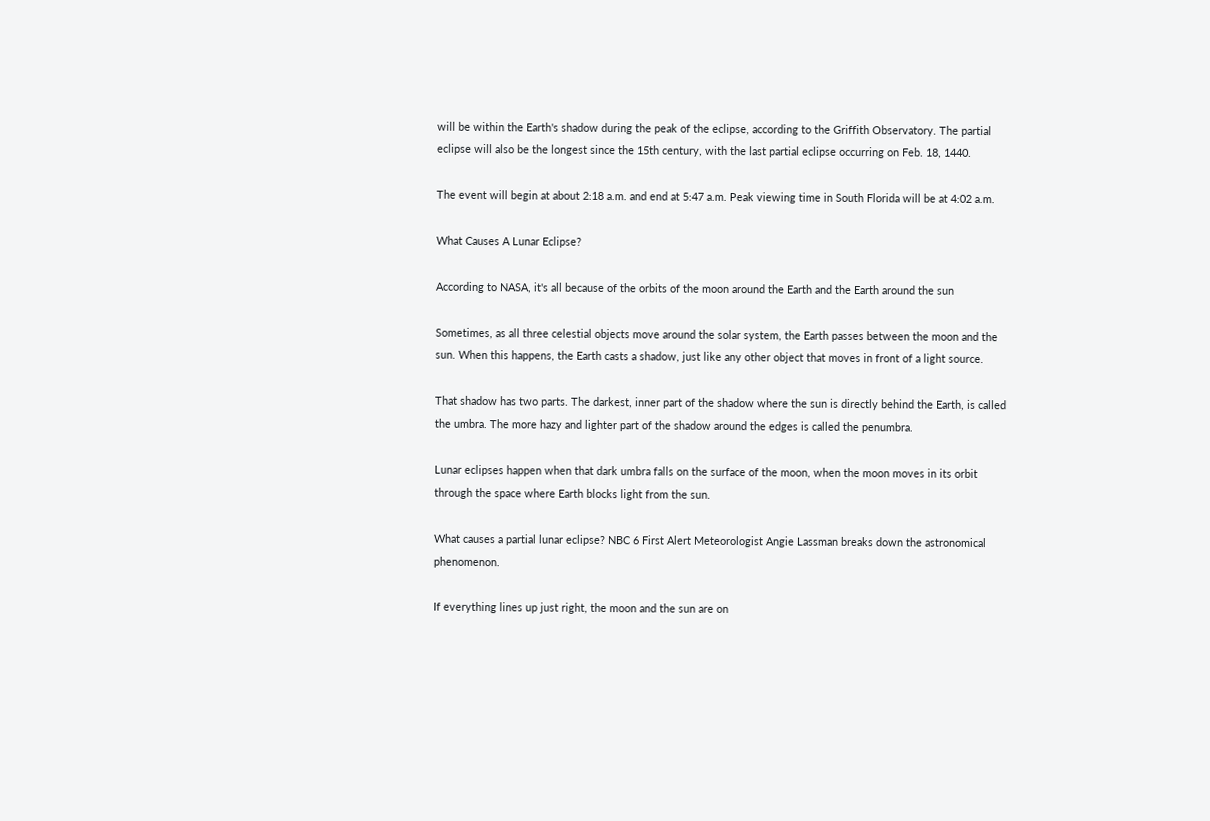will be within the Earth's shadow during the peak of the eclipse, according to the Griffith Observatory. The partial eclipse will also be the longest since the 15th century, with the last partial eclipse occurring on Feb. 18, 1440.

The event will begin at about 2:18 a.m. and end at 5:47 a.m. Peak viewing time in South Florida will be at 4:02 a.m.

What Causes A Lunar Eclipse?

According to NASA, it's all because of the orbits of the moon around the Earth and the Earth around the sun

Sometimes, as all three celestial objects move around the solar system, the Earth passes between the moon and the sun. When this happens, the Earth casts a shadow, just like any other object that moves in front of a light source.

That shadow has two parts. The darkest, inner part of the shadow where the sun is directly behind the Earth, is called the umbra. The more hazy and lighter part of the shadow around the edges is called the penumbra.

Lunar eclipses happen when that dark umbra falls on the surface of the moon, when the moon moves in its orbit through the space where Earth blocks light from the sun.

What causes a partial lunar eclipse? NBC 6 First Alert Meteorologist Angie Lassman breaks down the astronomical phenomenon.

If everything lines up just right, the moon and the sun are on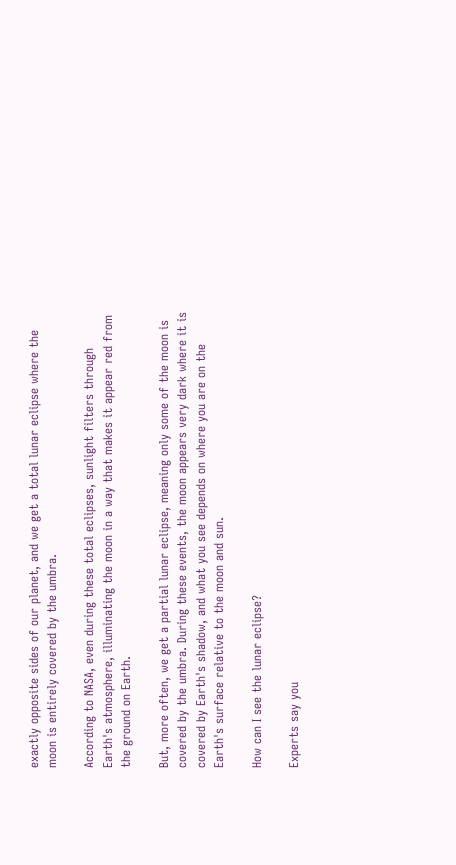exactly opposite sides of our planet, and we get a total lunar eclipse where the moon is entirely covered by the umbra.

According to NASA, even during these total eclipses, sunlight filters through Earth's atmosphere, illuminating the moon in a way that makes it appear red from the ground on Earth.

But, more often, we get a partial lunar eclipse, meaning only some of the moon is covered by the umbra. During these events, the moon appears very dark where it is covered by Earth's shadow, and what you see depends on where you are on the Earth's surface relative to the moon and sun.

How can I see the lunar eclipse?

Experts say you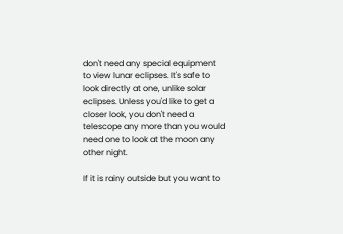don't need any special equipment to view lunar eclipses. It's safe to look directly at one, unlike solar eclipses. Unless you'd like to get a closer look, you don't need a telescope any more than you would need one to look at the moon any other night.

If it is rainy outside but you want to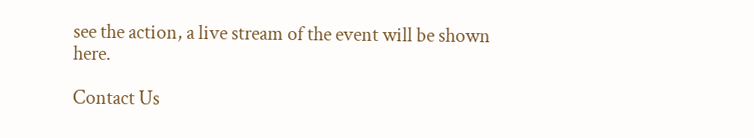see the action, a live stream of the event will be shown here.

Contact Us